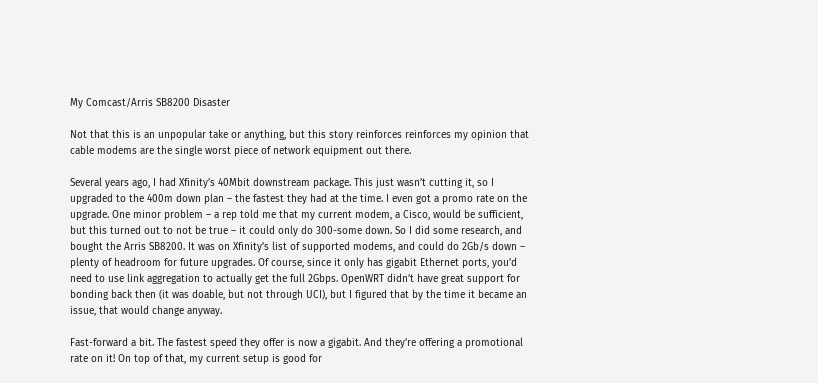My Comcast/Arris SB8200 Disaster

Not that this is an unpopular take or anything, but this story reinforces reinforces my opinion that cable modems are the single worst piece of network equipment out there.

Several years ago, I had Xfinity’s 40Mbit downstream package. This just wasn’t cutting it, so I upgraded to the 400m down plan – the fastest they had at the time. I even got a promo rate on the upgrade. One minor problem – a rep told me that my current modem, a Cisco, would be sufficient, but this turned out to not be true – it could only do 300-some down. So I did some research, and bought the Arris SB8200. It was on Xfinity’s list of supported modems, and could do 2Gb/s down – plenty of headroom for future upgrades. Of course, since it only has gigabit Ethernet ports, you’d need to use link aggregation to actually get the full 2Gbps. OpenWRT didn’t have great support for bonding back then (it was doable, but not through UCI), but I figured that by the time it became an issue, that would change anyway.

Fast-forward a bit. The fastest speed they offer is now a gigabit. And they’re offering a promotional rate on it! On top of that, my current setup is good for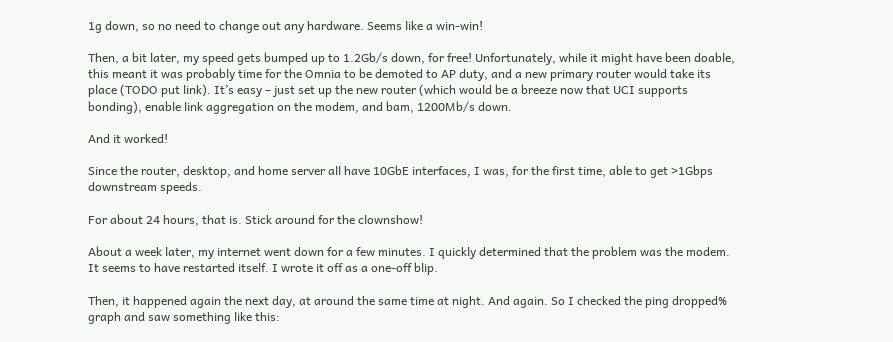1g down, so no need to change out any hardware. Seems like a win-win!

Then, a bit later, my speed gets bumped up to 1.2Gb/s down, for free! Unfortunately, while it might have been doable, this meant it was probably time for the Omnia to be demoted to AP duty, and a new primary router would take its place (TODO put link). It’s easy – just set up the new router (which would be a breeze now that UCI supports bonding), enable link aggregation on the modem, and bam, 1200Mb/s down.

And it worked!

Since the router, desktop, and home server all have 10GbE interfaces, I was, for the first time, able to get >1Gbps downstream speeds.

For about 24 hours, that is. Stick around for the clownshow!

About a week later, my internet went down for a few minutes. I quickly determined that the problem was the modem. It seems to have restarted itself. I wrote it off as a one-off blip.

Then, it happened again the next day, at around the same time at night. And again. So I checked the ping dropped% graph and saw something like this: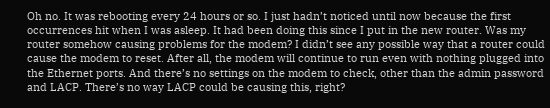Oh no. It was rebooting every 24 hours or so. I just hadn’t noticed until now because the first occurrences hit when I was asleep. It had been doing this since I put in the new router. Was my router somehow causing problems for the modem? I didn’t see any possible way that a router could cause the modem to reset. After all, the modem will continue to run even with nothing plugged into the Ethernet ports. And there’s no settings on the modem to check, other than the admin password and LACP. There’s no way LACP could be causing this, right?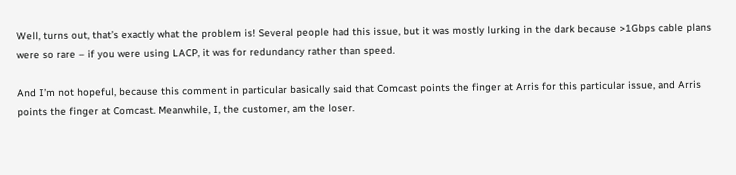Well, turns out, that’s exactly what the problem is! Several people had this issue, but it was mostly lurking in the dark because >1Gbps cable plans were so rare – if you were using LACP, it was for redundancy rather than speed.

And I’m not hopeful, because this comment in particular basically said that Comcast points the finger at Arris for this particular issue, and Arris points the finger at Comcast. Meanwhile, I, the customer, am the loser.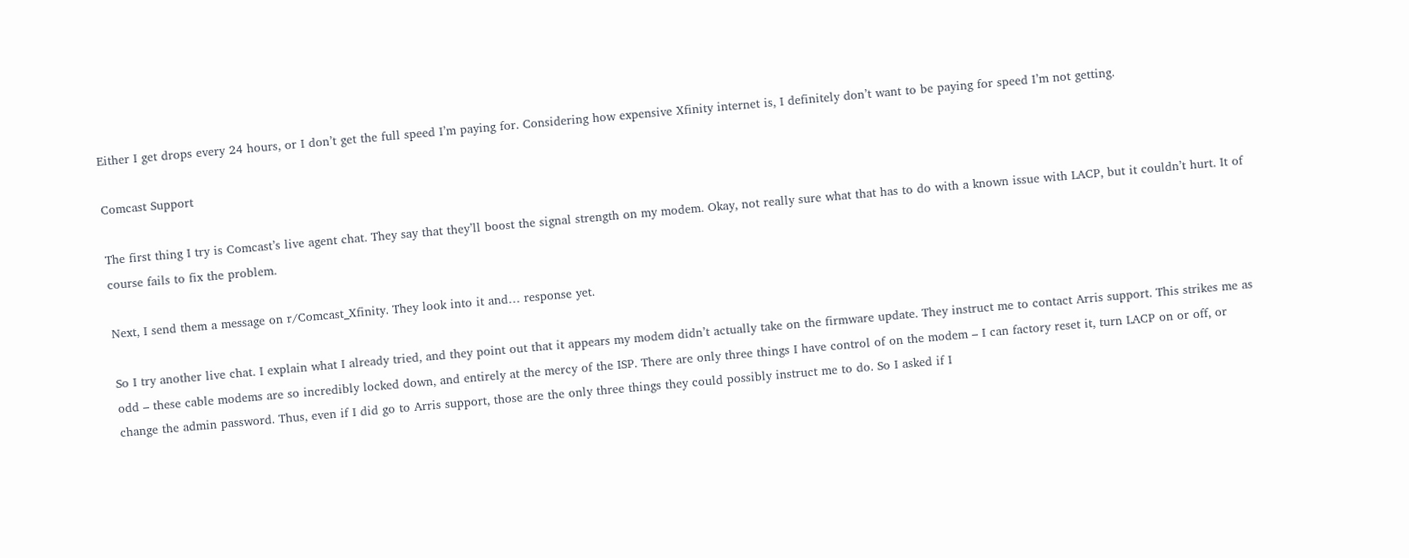Either I get drops every 24 hours, or I don’t get the full speed I’m paying for. Considering how expensive Xfinity internet is, I definitely don’t want to be paying for speed I’m not getting.

Comcast Support

The first thing I try is Comcast’s live agent chat. They say that they’ll boost the signal strength on my modem. Okay, not really sure what that has to do with a known issue with LACP, but it couldn’t hurt. It of course fails to fix the problem.

Next, I send them a message on r/Comcast_Xfinity. They look into it and… response yet.

So I try another live chat. I explain what I already tried, and they point out that it appears my modem didn’t actually take on the firmware update. They instruct me to contact Arris support. This strikes me as odd – these cable modems are so incredibly locked down, and entirely at the mercy of the ISP. There are only three things I have control of on the modem – I can factory reset it, turn LACP on or off, or change the admin password. Thus, even if I did go to Arris support, those are the only three things they could possibly instruct me to do. So I asked if I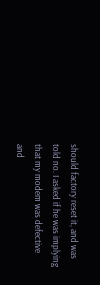should factory reset it, and was told no. I asked if he was implying that my modem was defective and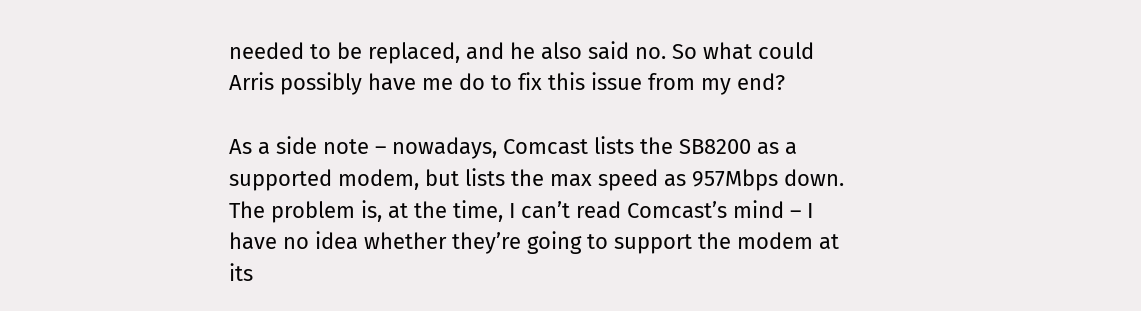needed to be replaced, and he also said no. So what could Arris possibly have me do to fix this issue from my end?

As a side note – nowadays, Comcast lists the SB8200 as a supported modem, but lists the max speed as 957Mbps down. The problem is, at the time, I can’t read Comcast’s mind – I have no idea whether they’re going to support the modem at its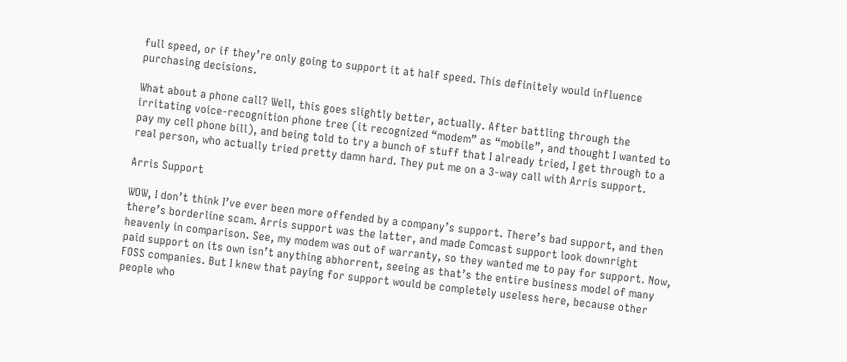full speed, or if they’re only going to support it at half speed. This definitely would influence purchasing decisions.

What about a phone call? Well, this goes slightly better, actually. After battling through the irritating voice-recognition phone tree (it recognized “modem” as “mobile”, and thought I wanted to pay my cell phone bill), and being told to try a bunch of stuff that I already tried, I get through to a real person, who actually tried pretty damn hard. They put me on a 3-way call with Arris support.

Arris Support

WOW, I don’t think I’ve ever been more offended by a company’s support. There’s bad support, and then there’s borderline scam. Arris support was the latter, and made Comcast support look downright heavenly in comparison. See, my modem was out of warranty, so they wanted me to pay for support. Now, paid support on its own isn’t anything abhorrent, seeing as that’s the entire business model of many FOSS companies. But I knew that paying for support would be completely useless here, because other people who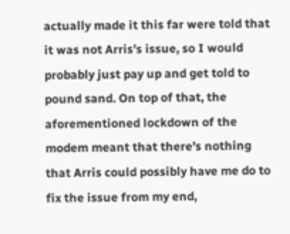actually made it this far were told that it was not Arris’s issue, so I would probably just pay up and get told to pound sand. On top of that, the aforementioned lockdown of the modem meant that there’s nothing that Arris could possibly have me do to fix the issue from my end,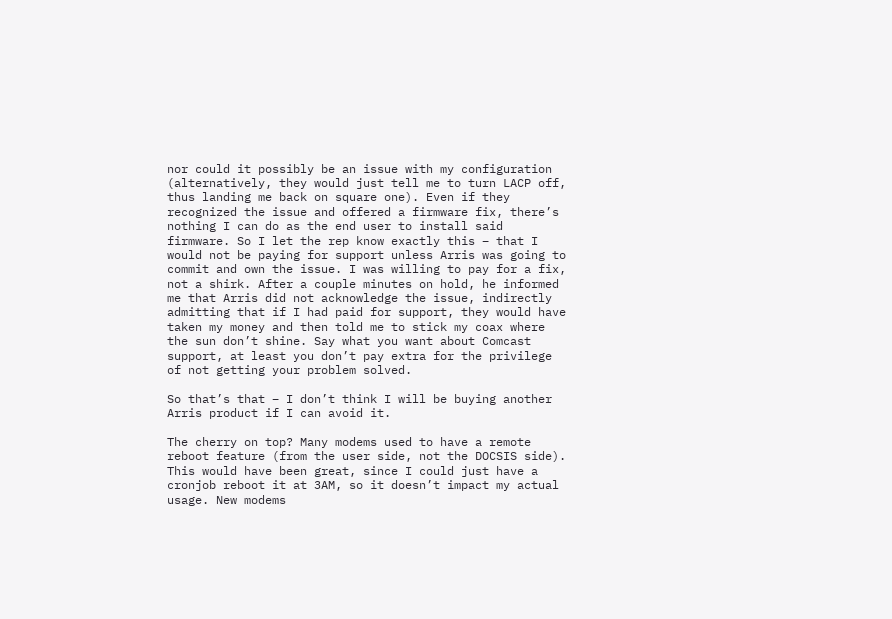nor could it possibly be an issue with my configuration (alternatively, they would just tell me to turn LACP off, thus landing me back on square one). Even if they recognized the issue and offered a firmware fix, there’s nothing I can do as the end user to install said firmware. So I let the rep know exactly this – that I would not be paying for support unless Arris was going to commit and own the issue. I was willing to pay for a fix, not a shirk. After a couple minutes on hold, he informed me that Arris did not acknowledge the issue, indirectly admitting that if I had paid for support, they would have taken my money and then told me to stick my coax where the sun don’t shine. Say what you want about Comcast support, at least you don’t pay extra for the privilege of not getting your problem solved.

So that’s that – I don’t think I will be buying another Arris product if I can avoid it.

The cherry on top? Many modems used to have a remote reboot feature (from the user side, not the DOCSIS side). This would have been great, since I could just have a cronjob reboot it at 3AM, so it doesn’t impact my actual usage. New modems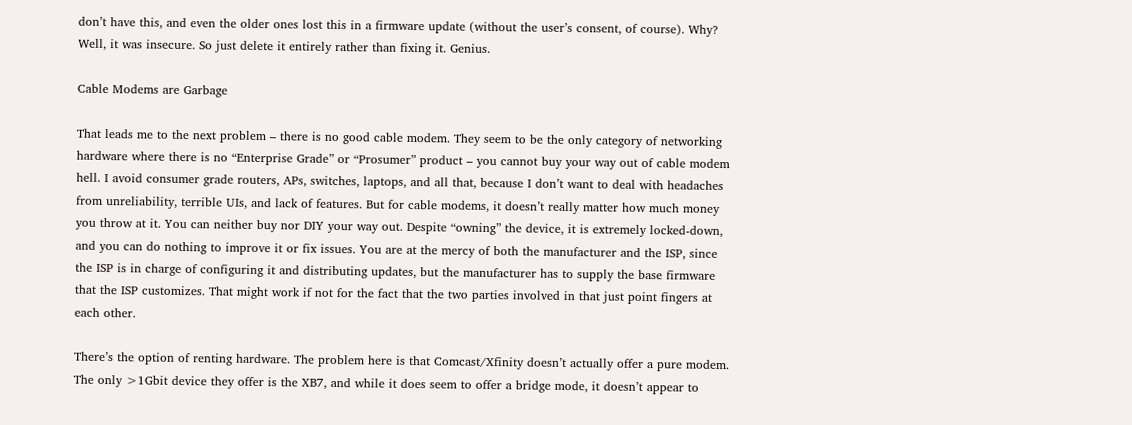don’t have this, and even the older ones lost this in a firmware update (without the user’s consent, of course). Why? Well, it was insecure. So just delete it entirely rather than fixing it. Genius.

Cable Modems are Garbage

That leads me to the next problem – there is no good cable modem. They seem to be the only category of networking hardware where there is no “Enterprise Grade” or “Prosumer” product – you cannot buy your way out of cable modem hell. I avoid consumer grade routers, APs, switches, laptops, and all that, because I don’t want to deal with headaches from unreliability, terrible UIs, and lack of features. But for cable modems, it doesn’t really matter how much money you throw at it. You can neither buy nor DIY your way out. Despite “owning” the device, it is extremely locked-down, and you can do nothing to improve it or fix issues. You are at the mercy of both the manufacturer and the ISP, since the ISP is in charge of configuring it and distributing updates, but the manufacturer has to supply the base firmware that the ISP customizes. That might work if not for the fact that the two parties involved in that just point fingers at each other.

There’s the option of renting hardware. The problem here is that Comcast/Xfinity doesn’t actually offer a pure modem. The only >1Gbit device they offer is the XB7, and while it does seem to offer a bridge mode, it doesn’t appear to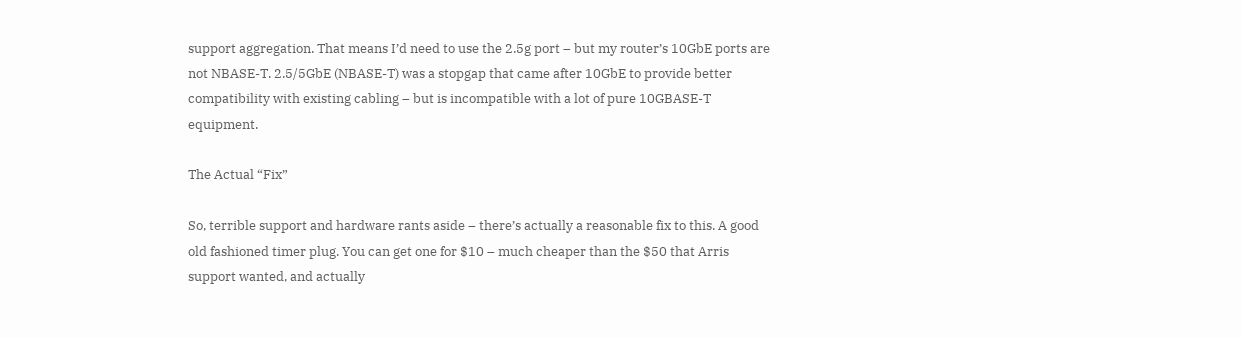support aggregation. That means I’d need to use the 2.5g port – but my router’s 10GbE ports are not NBASE-T. 2.5/5GbE (NBASE-T) was a stopgap that came after 10GbE to provide better compatibility with existing cabling – but is incompatible with a lot of pure 10GBASE-T equipment.

The Actual “Fix”

So, terrible support and hardware rants aside – there’s actually a reasonable fix to this. A good old fashioned timer plug. You can get one for $10 – much cheaper than the $50 that Arris support wanted, and actually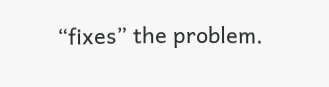“fixes” the problem.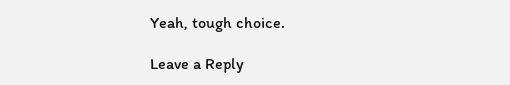Yeah, tough choice.

Leave a Reply